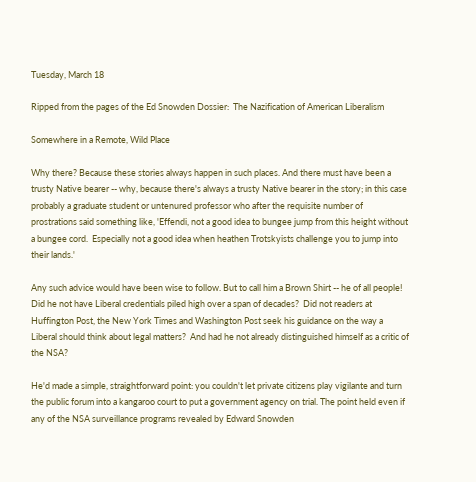Tuesday, March 18

Ripped from the pages of the Ed Snowden Dossier:  The Nazification of American Liberalism

Somewhere in a Remote, Wild Place

Why there? Because these stories always happen in such places. And there must have been a trusty Native bearer -- why, because there's always a trusty Native bearer in the story; in this case probably a graduate student or untenured professor who after the requisite number of prostrations said something like, 'Effendi, not a good idea to bungee jump from this height without a bungee cord.  Especially not a good idea when heathen Trotskyists challenge you to jump into their lands.'

Any such advice would have been wise to follow. But to call him a Brown Shirt -- he of all people!  Did he not have Liberal credentials piled high over a span of decades?  Did not readers at Huffington Post, the New York Times and Washington Post seek his guidance on the way a Liberal should think about legal matters?  And had he not already distinguished himself as a critic of the NSA?

He'd made a simple, straightforward point: you couldn't let private citizens play vigilante and turn the public forum into a kangaroo court to put a government agency on trial. The point held even if any of the NSA surveillance programs revealed by Edward Snowden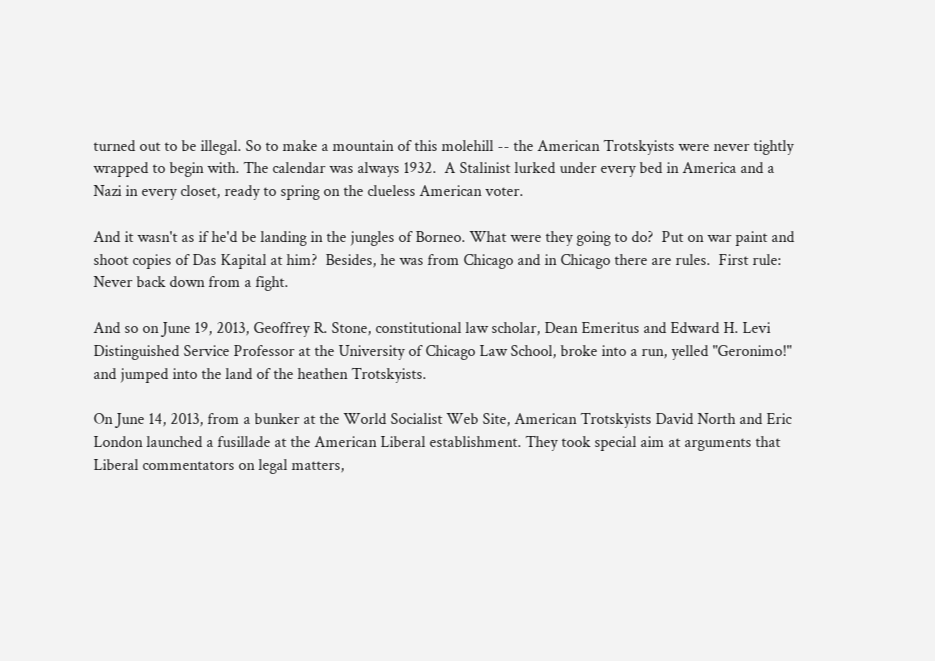turned out to be illegal. So to make a mountain of this molehill -- the American Trotskyists were never tightly wrapped to begin with. The calendar was always 1932.  A Stalinist lurked under every bed in America and a Nazi in every closet, ready to spring on the clueless American voter.

And it wasn't as if he'd be landing in the jungles of Borneo. What were they going to do?  Put on war paint and shoot copies of Das Kapital at him?  Besides, he was from Chicago and in Chicago there are rules.  First rule: Never back down from a fight.

And so on June 19, 2013, Geoffrey R. Stone, constitutional law scholar, Dean Emeritus and Edward H. Levi Distinguished Service Professor at the University of Chicago Law School, broke into a run, yelled "Geronimo!" and jumped into the land of the heathen Trotskyists.

On June 14, 2013, from a bunker at the World Socialist Web Site, American Trotskyists David North and Eric London launched a fusillade at the American Liberal establishment. They took special aim at arguments that Liberal commentators on legal matters,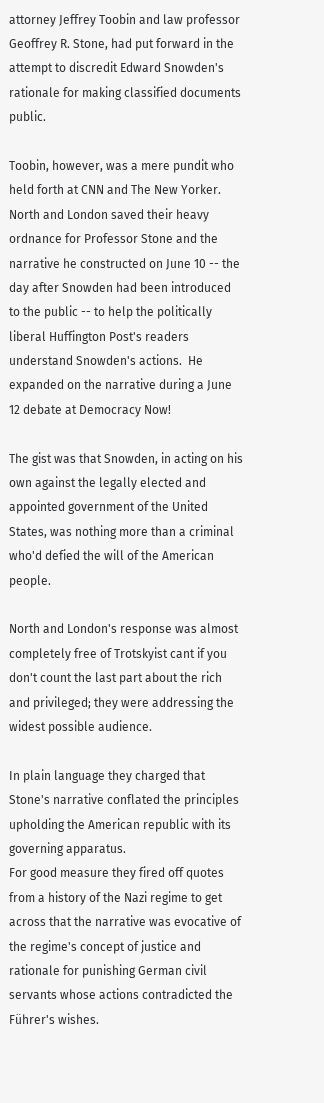attorney Jeffrey Toobin and law professor Geoffrey R. Stone, had put forward in the attempt to discredit Edward Snowden's rationale for making classified documents public.

Toobin, however, was a mere pundit who held forth at CNN and The New Yorker.  North and London saved their heavy ordnance for Professor Stone and the narrative he constructed on June 10 -- the day after Snowden had been introduced to the public -- to help the politically liberal Huffington Post's readers understand Snowden's actions.  He expanded on the narrative during a June 12 debate at Democracy Now!

The gist was that Snowden, in acting on his own against the legally elected and appointed government of the United States, was nothing more than a criminal who'd defied the will of the American people.

North and London's response was almost completely free of Trotskyist cant if you don't count the last part about the rich and privileged; they were addressing the widest possible audience.

In plain language they charged that Stone's narrative conflated the principles upholding the American republic with its governing apparatus.
For good measure they fired off quotes from a history of the Nazi regime to get across that the narrative was evocative of the regime's concept of justice and rationale for punishing German civil servants whose actions contradicted the Führer's wishes.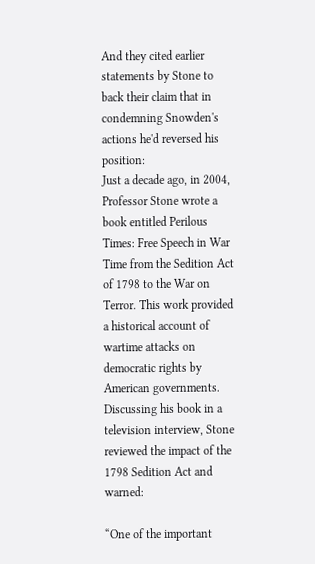And they cited earlier statements by Stone to back their claim that in condemning Snowden's actions he'd reversed his position:
Just a decade ago, in 2004, Professor Stone wrote a book entitled Perilous Times: Free Speech in War Time from the Sedition Act of 1798 to the War on Terror. This work provided a historical account of wartime attacks on democratic rights by American governments. Discussing his book in a television interview, Stone reviewed the impact of the 1798 Sedition Act and warned:

“One of the important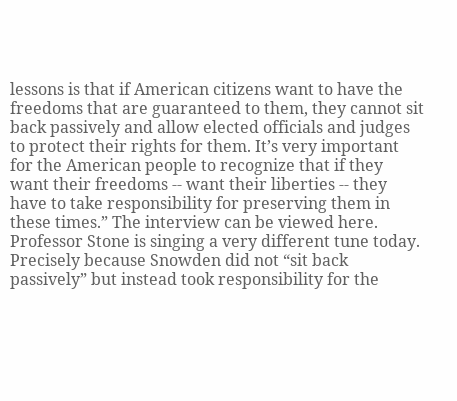lessons is that if American citizens want to have the freedoms that are guaranteed to them, they cannot sit back passively and allow elected officials and judges to protect their rights for them. It’s very important for the American people to recognize that if they want their freedoms -- want their liberties -- they have to take responsibility for preserving them in these times.” The interview can be viewed here.
Professor Stone is singing a very different tune today. Precisely because Snowden did not “sit back passively” but instead took responsibility for the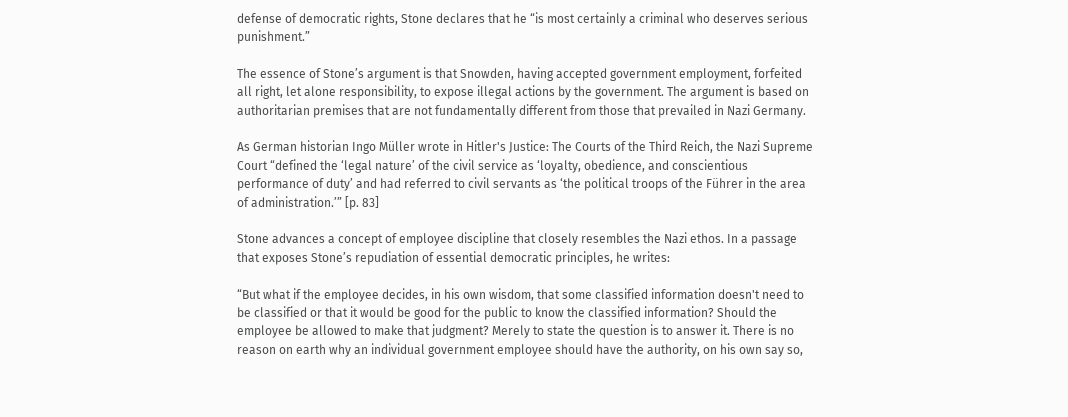defense of democratic rights, Stone declares that he “is most certainly a criminal who deserves serious punishment.”

The essence of Stone’s argument is that Snowden, having accepted government employment, forfeited all right, let alone responsibility, to expose illegal actions by the government. The argument is based on authoritarian premises that are not fundamentally different from those that prevailed in Nazi Germany.

As German historian Ingo Müller wrote in Hitler's Justice: The Courts of the Third Reich, the Nazi Supreme Court “defined the ‘legal nature’ of the civil service as ‘loyalty, obedience, and conscientious performance of duty’ and had referred to civil servants as ‘the political troops of the Führer in the area of administration.’” [p. 83]

Stone advances a concept of employee discipline that closely resembles the Nazi ethos. In a passage that exposes Stone’s repudiation of essential democratic principles, he writes:

“But what if the employee decides, in his own wisdom, that some classified information doesn't need to be classified or that it would be good for the public to know the classified information? Should the employee be allowed to make that judgment? Merely to state the question is to answer it. There is no reason on earth why an individual government employee should have the authority, on his own say so,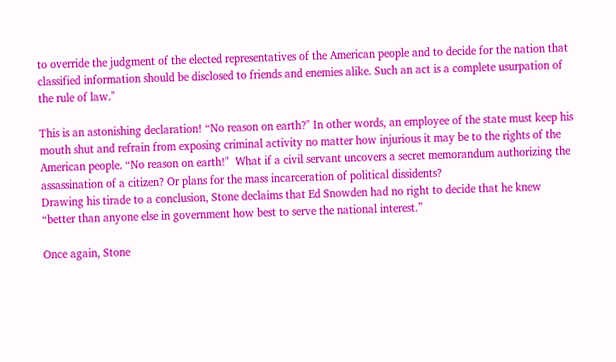to override the judgment of the elected representatives of the American people and to decide for the nation that classified information should be disclosed to friends and enemies alike. Such an act is a complete usurpation of the rule of law."

This is an astonishing declaration! “No reason on earth?" In other words, an employee of the state must keep his mouth shut and refrain from exposing criminal activity no matter how injurious it may be to the rights of the American people. “No reason on earth!"  What if a civil servant uncovers a secret memorandum authorizing the assassination of a citizen? Or plans for the mass incarceration of political dissidents?
Drawing his tirade to a conclusion, Stone declaims that Ed Snowden had no right to decide that he knew “better than anyone else in government how best to serve the national interest.”

Once again, Stone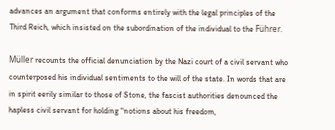advances an argument that conforms entirely with the legal principles of the Third Reich, which insisted on the subordination of the individual to the Führer.

Müller recounts the official denunciation by the Nazi court of a civil servant who counterposed his individual sentiments to the will of the state. In words that are in spirit eerily similar to those of Stone, the fascist authorities denounced the hapless civil servant for holding “notions about his freedom,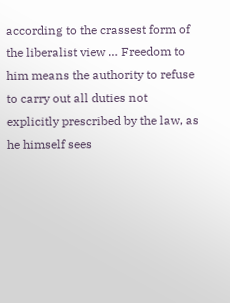according to the crassest form of the liberalist view … Freedom to him means the authority to refuse to carry out all duties not explicitly prescribed by the law, as he himself sees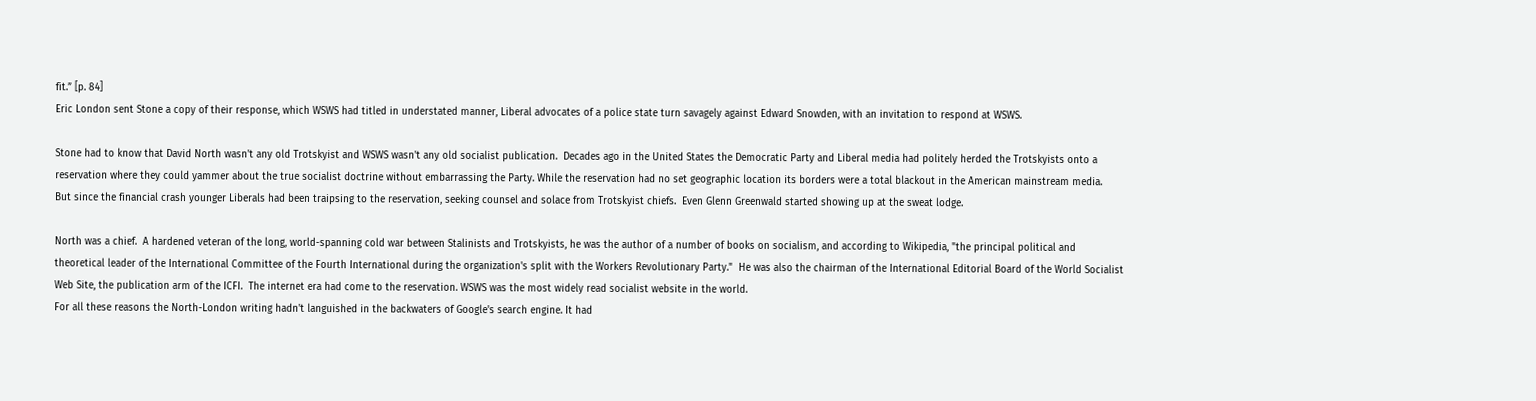fit.” [p. 84]
Eric London sent Stone a copy of their response, which WSWS had titled in understated manner, Liberal advocates of a police state turn savagely against Edward Snowden, with an invitation to respond at WSWS.

Stone had to know that David North wasn't any old Trotskyist and WSWS wasn't any old socialist publication.  Decades ago in the United States the Democratic Party and Liberal media had politely herded the Trotskyists onto a reservation where they could yammer about the true socialist doctrine without embarrassing the Party. While the reservation had no set geographic location its borders were a total blackout in the American mainstream media.
But since the financial crash younger Liberals had been traipsing to the reservation, seeking counsel and solace from Trotskyist chiefs.  Even Glenn Greenwald started showing up at the sweat lodge.

North was a chief.  A hardened veteran of the long, world-spanning cold war between Stalinists and Trotskyists, he was the author of a number of books on socialism, and according to Wikipedia, "the principal political and theoretical leader of the International Committee of the Fourth International during the organization's split with the Workers Revolutionary Party."  He was also the chairman of the International Editorial Board of the World Socialist Web Site, the publication arm of the ICFI.  The internet era had come to the reservation. WSWS was the most widely read socialist website in the world.
For all these reasons the North-London writing hadn't languished in the backwaters of Google's search engine. It had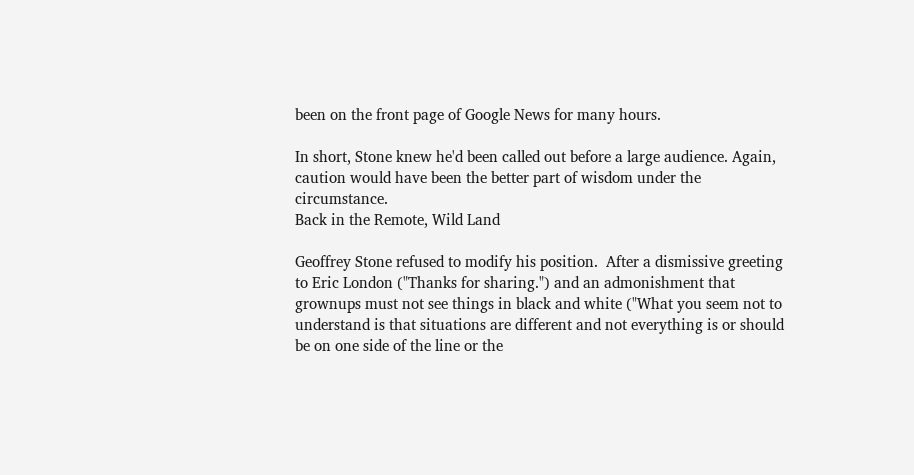been on the front page of Google News for many hours.

In short, Stone knew he'd been called out before a large audience. Again, caution would have been the better part of wisdom under the circumstance.
Back in the Remote, Wild Land

Geoffrey Stone refused to modify his position.  After a dismissive greeting to Eric London ("Thanks for sharing.") and an admonishment that grownups must not see things in black and white ("What you seem not to understand is that situations are different and not everything is or should be on one side of the line or the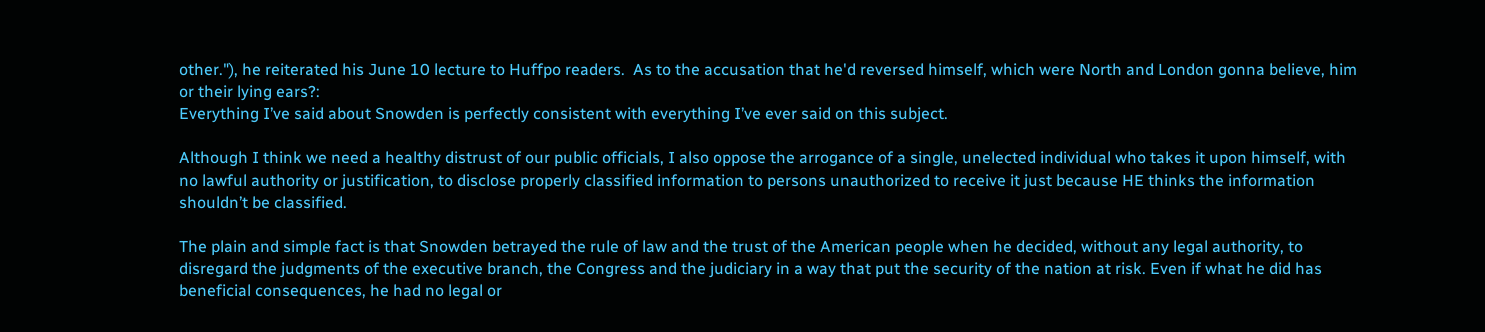other."), he reiterated his June 10 lecture to Huffpo readers.  As to the accusation that he'd reversed himself, which were North and London gonna believe, him or their lying ears?:
Everything I’ve said about Snowden is perfectly consistent with everything I’ve ever said on this subject.

Although I think we need a healthy distrust of our public officials, I also oppose the arrogance of a single, unelected individual who takes it upon himself, with no lawful authority or justification, to disclose properly classified information to persons unauthorized to receive it just because HE thinks the information shouldn’t be classified.

The plain and simple fact is that Snowden betrayed the rule of law and the trust of the American people when he decided, without any legal authority, to disregard the judgments of the executive branch, the Congress and the judiciary in a way that put the security of the nation at risk. Even if what he did has beneficial consequences, he had no legal or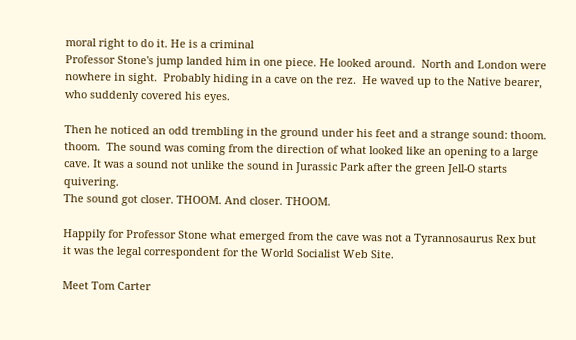moral right to do it. He is a criminal
Professor Stone's jump landed him in one piece. He looked around.  North and London were nowhere in sight.  Probably hiding in a cave on the rez.  He waved up to the Native bearer, who suddenly covered his eyes.

Then he noticed an odd trembling in the ground under his feet and a strange sound: thoom. thoom.  The sound was coming from the direction of what looked like an opening to a large cave. It was a sound not unlike the sound in Jurassic Park after the green Jell-O starts quivering.
The sound got closer. THOOM. And closer. THOOM.

Happily for Professor Stone what emerged from the cave was not a Tyrannosaurus Rex but it was the legal correspondent for the World Socialist Web Site.

Meet Tom Carter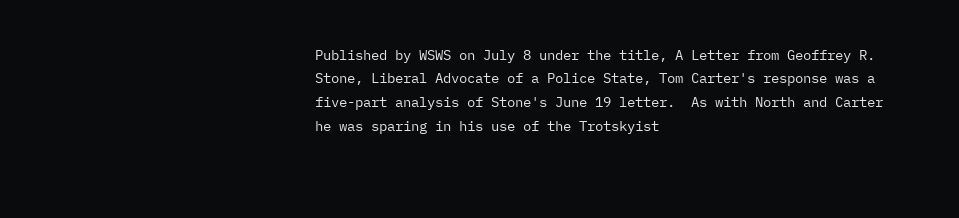Published by WSWS on July 8 under the title, A Letter from Geoffrey R. Stone, Liberal Advocate of a Police State, Tom Carter's response was a five-part analysis of Stone's June 19 letter.  As with North and Carter he was sparing in his use of the Trotskyist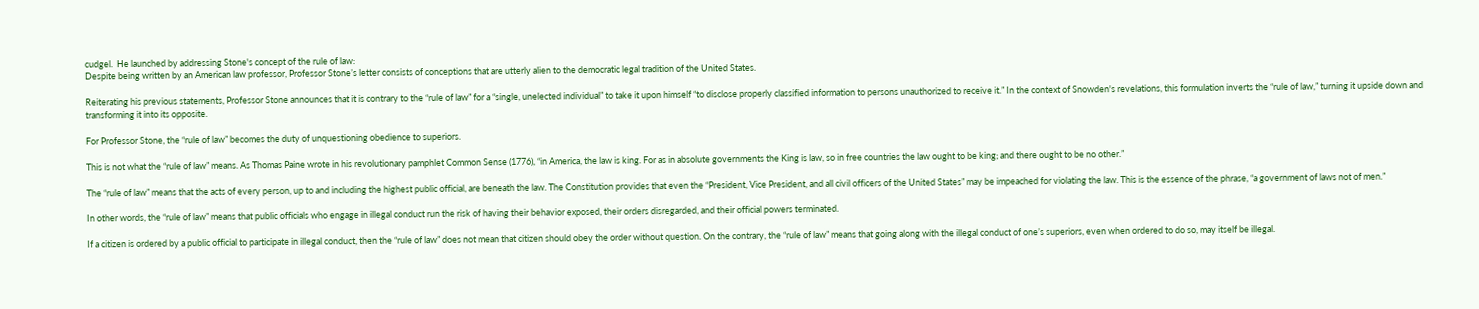cudgel.  He launched by addressing Stone's concept of the rule of law:
Despite being written by an American law professor, Professor Stone’s letter consists of conceptions that are utterly alien to the democratic legal tradition of the United States.

Reiterating his previous statements, Professor Stone announces that it is contrary to the “rule of law” for a “single, unelected individual” to take it upon himself “to disclose properly classified information to persons unauthorized to receive it.” In the context of Snowden's revelations, this formulation inverts the “rule of law,” turning it upside down and transforming it into its opposite.

For Professor Stone, the “rule of law” becomes the duty of unquestioning obedience to superiors.

This is not what the “rule of law” means. As Thomas Paine wrote in his revolutionary pamphlet Common Sense (1776), “in America, the law is king. For as in absolute governments the King is law, so in free countries the law ought to be king; and there ought to be no other.”

The “rule of law” means that the acts of every person, up to and including the highest public official, are beneath the law. The Constitution provides that even the “President, Vice President, and all civil officers of the United States” may be impeached for violating the law. This is the essence of the phrase, “a government of laws not of men.”

In other words, the “rule of law” means that public officials who engage in illegal conduct run the risk of having their behavior exposed, their orders disregarded, and their official powers terminated.

If a citizen is ordered by a public official to participate in illegal conduct, then the “rule of law” does not mean that citizen should obey the order without question. On the contrary, the “rule of law” means that going along with the illegal conduct of one’s superiors, even when ordered to do so, may itself be illegal.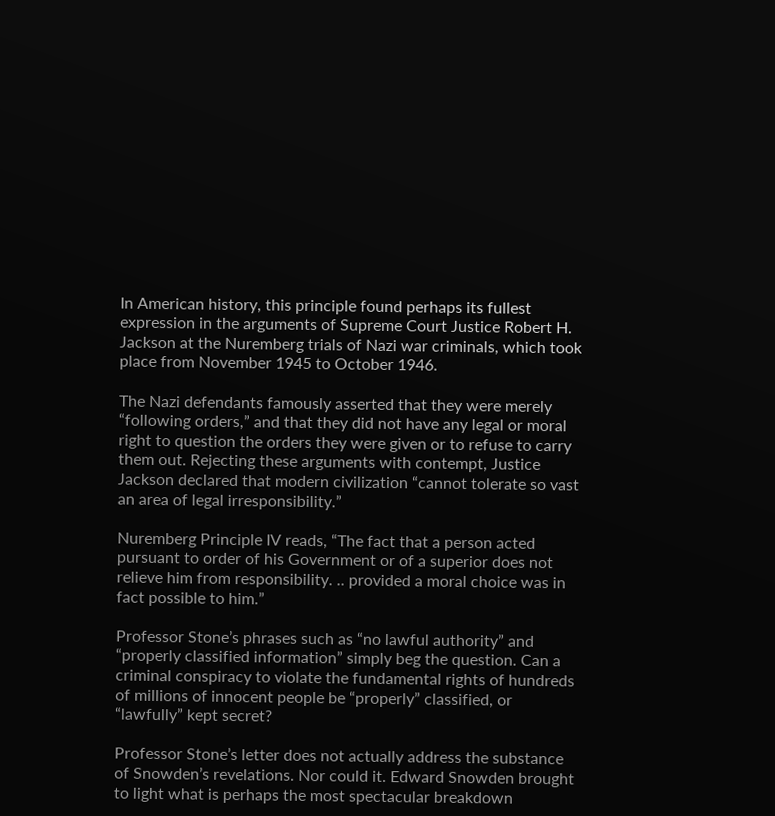In American history, this principle found perhaps its fullest expression in the arguments of Supreme Court Justice Robert H. Jackson at the Nuremberg trials of Nazi war criminals, which took place from November 1945 to October 1946.

The Nazi defendants famously asserted that they were merely “following orders,” and that they did not have any legal or moral right to question the orders they were given or to refuse to carry them out. Rejecting these arguments with contempt, Justice Jackson declared that modern civilization “cannot tolerate so vast an area of legal irresponsibility.”

Nuremberg Principle IV reads, “The fact that a person acted pursuant to order of his Government or of a superior does not relieve him from responsibility. .. provided a moral choice was in fact possible to him.”

Professor Stone’s phrases such as “no lawful authority” and “properly classified information” simply beg the question. Can a criminal conspiracy to violate the fundamental rights of hundreds of millions of innocent people be “properly” classified, or “lawfully” kept secret?

Professor Stone’s letter does not actually address the substance of Snowden’s revelations. Nor could it. Edward Snowden brought to light what is perhaps the most spectacular breakdown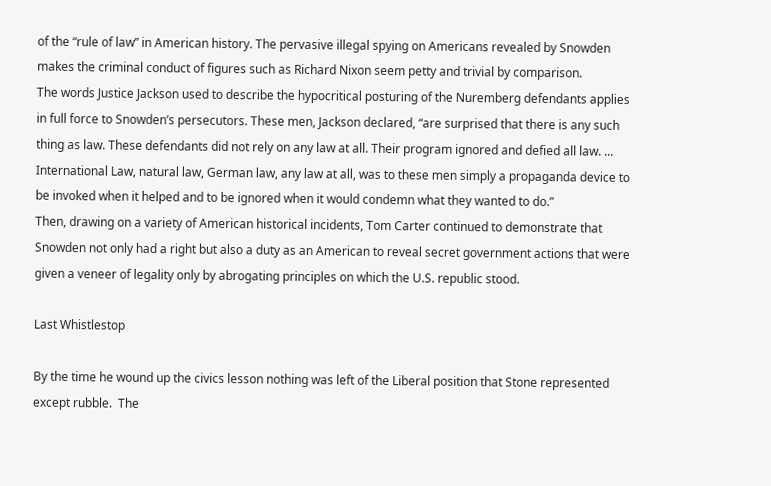of the “rule of law” in American history. The pervasive illegal spying on Americans revealed by Snowden makes the criminal conduct of figures such as Richard Nixon seem petty and trivial by comparison.
The words Justice Jackson used to describe the hypocritical posturing of the Nuremberg defendants applies in full force to Snowden’s persecutors. These men, Jackson declared, “are surprised that there is any such thing as law. These defendants did not rely on any law at all. Their program ignored and defied all law. ... International Law, natural law, German law, any law at all, was to these men simply a propaganda device to be invoked when it helped and to be ignored when it would condemn what they wanted to do.”
Then, drawing on a variety of American historical incidents, Tom Carter continued to demonstrate that Snowden not only had a right but also a duty as an American to reveal secret government actions that were given a veneer of legality only by abrogating principles on which the U.S. republic stood.

Last Whistlestop

By the time he wound up the civics lesson nothing was left of the Liberal position that Stone represented except rubble.  The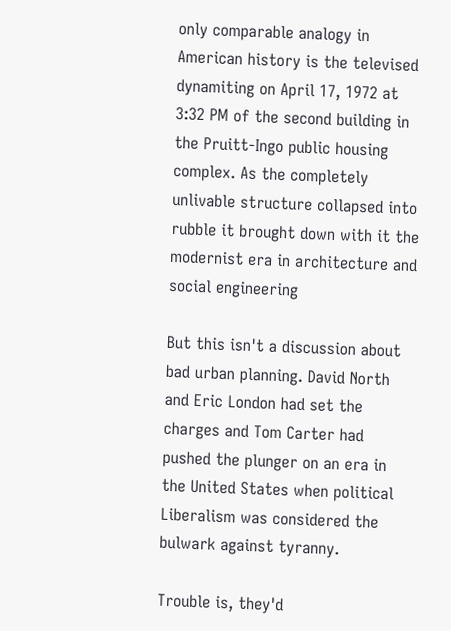only comparable analogy in American history is the televised dynamiting on April 17, 1972 at 3:32 PM of the second building in the Pruitt-Ingo public housing complex. As the completely unlivable structure collapsed into rubble it brought down with it the modernist era in architecture and social engineering

But this isn't a discussion about bad urban planning. David North and Eric London had set the charges and Tom Carter had pushed the plunger on an era in the United States when political Liberalism was considered the bulwark against tyranny.

Trouble is, they'd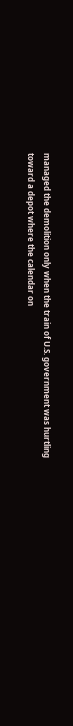managed the demolition only when the train of U.S. government was hurtling toward a depot where the calendar on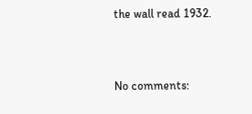the wall read 1932.


No comments: